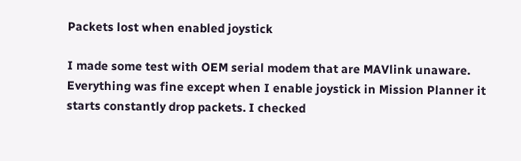Packets lost when enabled joystick

I made some test with OEM serial modem that are MAVlink unaware. Everything was fine except when I enable joystick in Mission Planner it starts constantly drop packets. I checked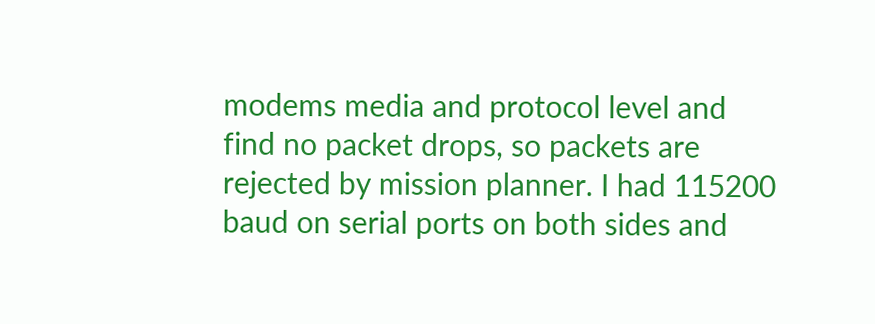modems media and protocol level and find no packet drops, so packets are rejected by mission planner. I had 115200 baud on serial ports on both sides and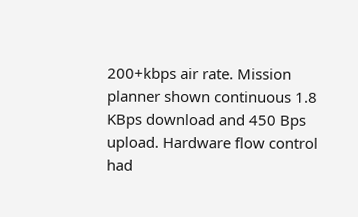200+kbps air rate. Mission planner shown continuous 1.8 KBps download and 450 Bps upload. Hardware flow control had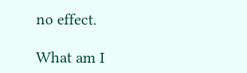no effect.

What am I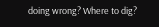doing wrong? Where to dig?